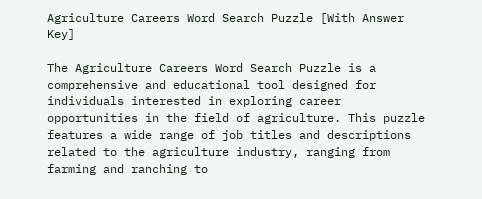Agriculture Careers Word Search Puzzle [With Answer Key]

The Agriculture Careers Word Search Puzzle is a comprehensive and educational tool designed for individuals interested in exploring career opportunities in the field of agriculture. This puzzle features a wide range of job titles and descriptions related to the agriculture industry, ranging from farming and ranching to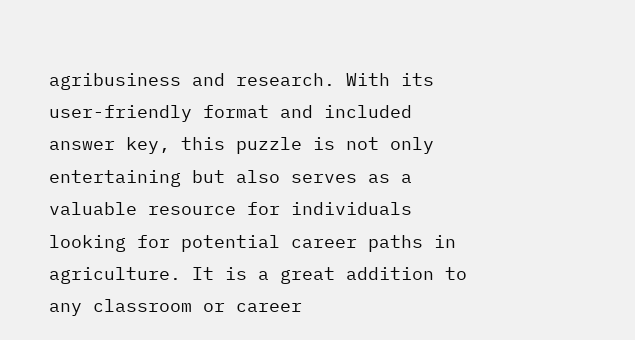agribusiness and research. With its user-friendly format and included answer key, this puzzle is not only entertaining but also serves as a valuable resource for individuals looking for potential career paths in agriculture. It is a great addition to any classroom or career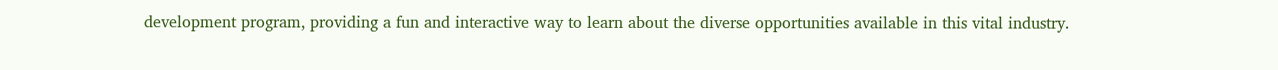development program, providing a fun and interactive way to learn about the diverse opportunities available in this vital industry.